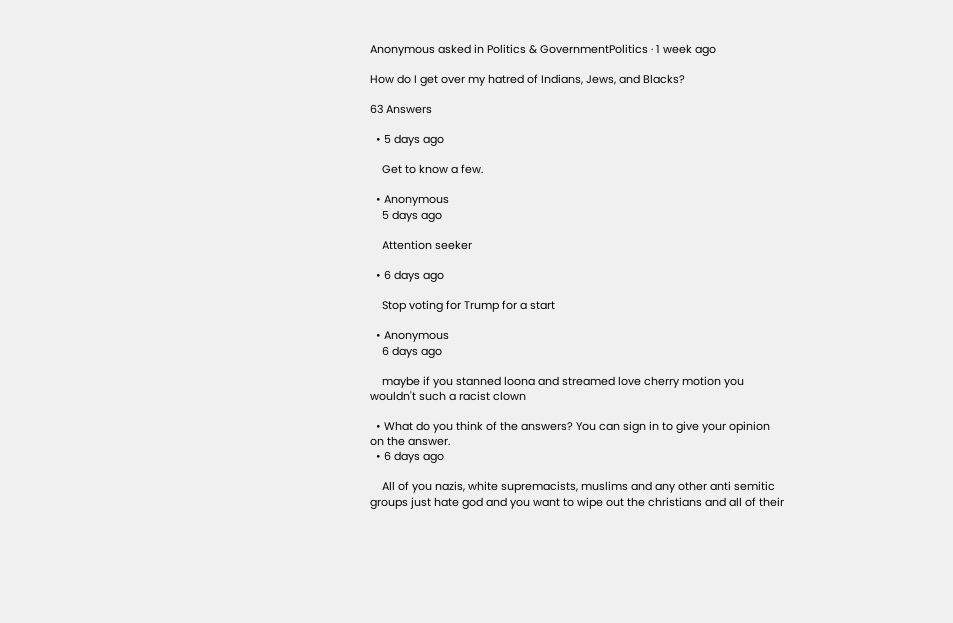Anonymous asked in Politics & GovernmentPolitics · 1 week ago

How do I get over my hatred of Indians, Jews, and Blacks?

63 Answers

  • 5 days ago

    Get to know a few.

  • Anonymous
    5 days ago

    Attention seeker

  • 6 days ago

    Stop voting for Trump for a start

  • Anonymous
    6 days ago

    maybe if you stanned loona and streamed love cherry motion you wouldn't such a racist clown

  • What do you think of the answers? You can sign in to give your opinion on the answer.
  • 6 days ago

    All of you nazis, white supremacists, muslims and any other anti semitic groups just hate god and you want to wipe out the christians and all of their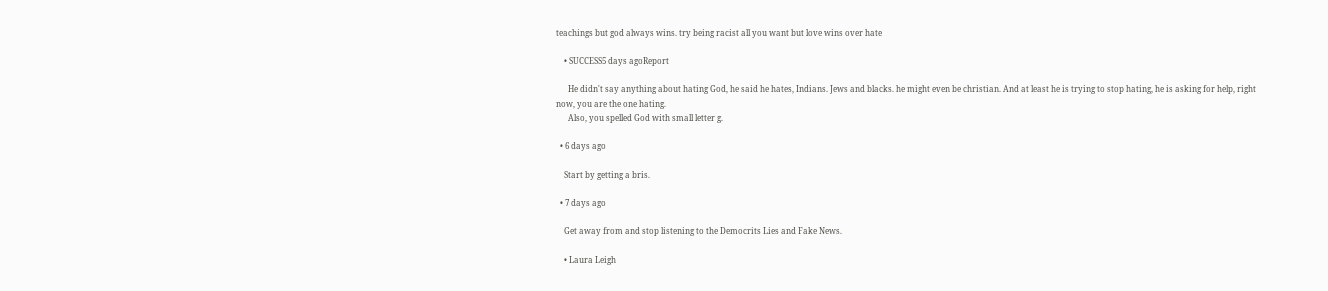teachings but god always wins. try being racist all you want but love wins over hate

    • SUCCESS5 days agoReport

      He didn't say anything about hating God, he said he hates, Indians. Jews and blacks. he might even be christian. And at least he is trying to stop hating, he is asking for help, right now, you are the one hating.
      Also, you spelled God with small letter g.

  • 6 days ago

    Start by getting a bris.

  • 7 days ago

    Get away from and stop listening to the Democrits Lies and Fake News.

    • Laura Leigh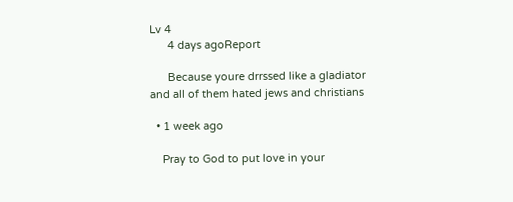Lv 4
      4 days agoReport

      Because youre drrssed like a gladiator and all of them hated jews and christians

  • 1 week ago

    Pray to God to put love in your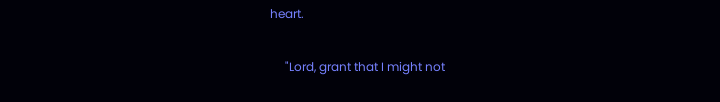heart.

     "Lord, grant that I might not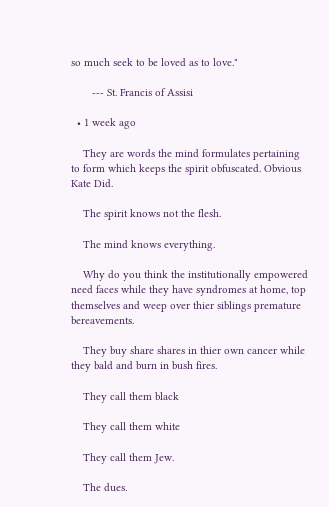so much seek to be loved as to love."

       --- St. Francis of Assisi

  • 1 week ago

    They are words the mind formulates pertaining to form which keeps the spirit obfuscated. Obvious Kate Did.

    The spirit knows not the flesh.

    The mind knows everything.

    Why do you think the institutionally empowered need faces while they have syndromes at home, top themselves and weep over thier siblings premature bereavements.

    They buy share shares in thier own cancer while they bald and burn in bush fires.

    They call them black

    They call them white

    They call them Jew.

    The dues.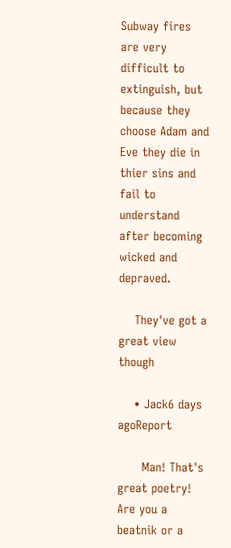Subway fires are very difficult to extinguish, but because they choose Adam and Eve they die in thier sins and fail to understand after becoming wicked and depraved.

    They've got a great view though

    • Jack6 days agoReport

      Man! That's great poetry!  Are you a beatnik or a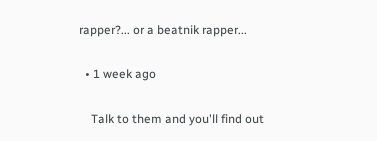rapper?... or a beatnik rapper...

  • 1 week ago

    Talk to them and you'll find out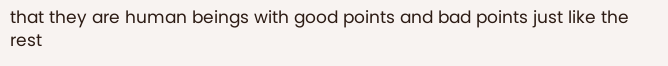that they are human beings with good points and bad points just like the rest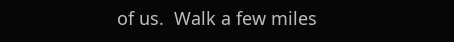of us.  Walk a few miles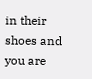in their shoes and you are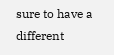sure to have a different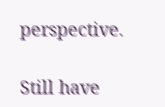perspective.

Still have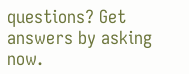questions? Get answers by asking now.